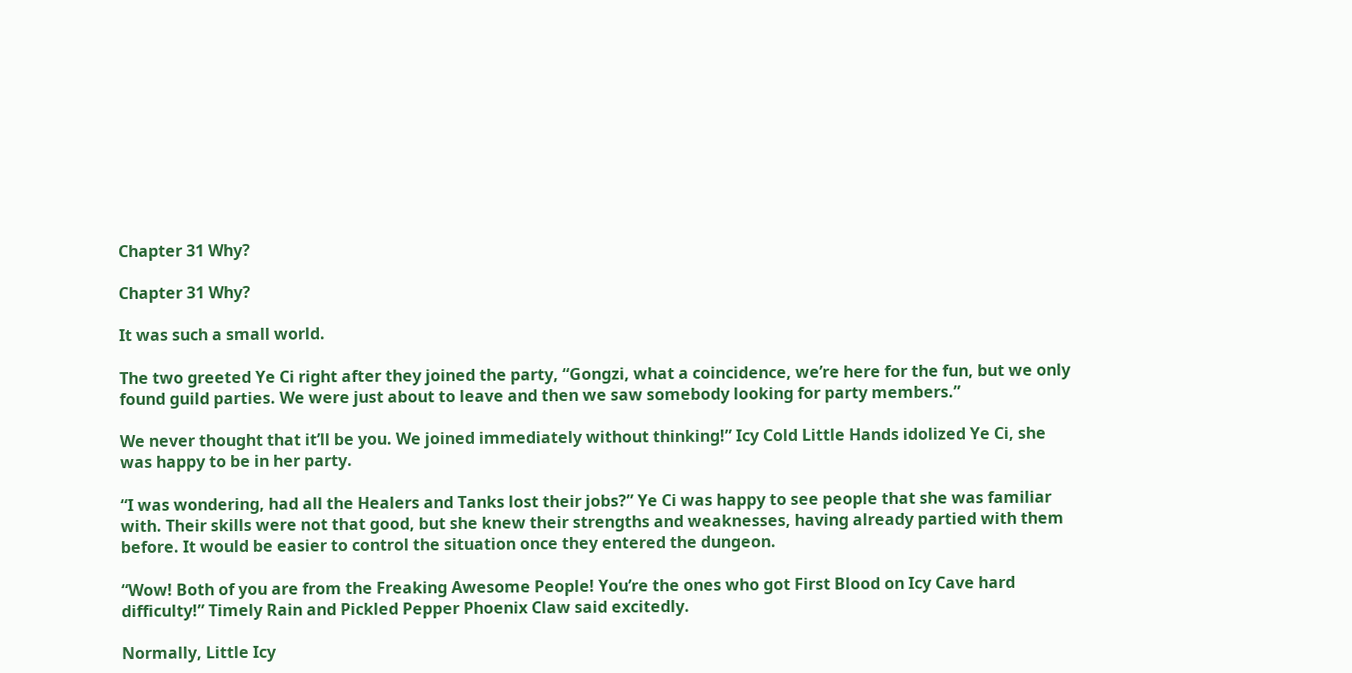Chapter 31 Why?

Chapter 31 Why?

It was such a small world.

The two greeted Ye Ci right after they joined the party, “Gongzi, what a coincidence, we’re here for the fun, but we only found guild parties. We were just about to leave and then we saw somebody looking for party members.”

We never thought that it’ll be you. We joined immediately without thinking!” Icy Cold Little Hands idolized Ye Ci, she was happy to be in her party.

“I was wondering, had all the Healers and Tanks lost their jobs?” Ye Ci was happy to see people that she was familiar with. Their skills were not that good, but she knew their strengths and weaknesses, having already partied with them before. It would be easier to control the situation once they entered the dungeon.

“Wow! Both of you are from the Freaking Awesome People! You’re the ones who got First Blood on Icy Cave hard difficulty!” Timely Rain and Pickled Pepper Phoenix Claw said excitedly.

Normally, Little Icy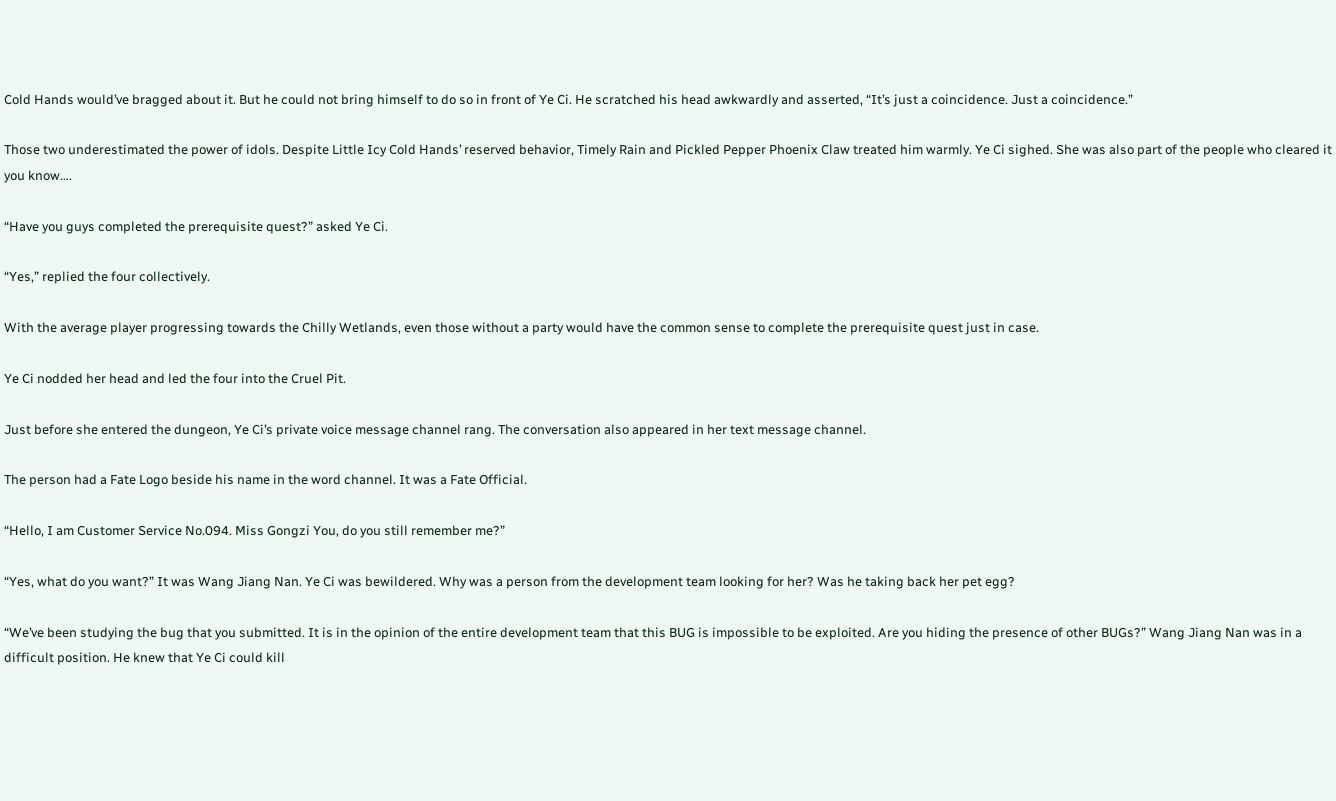Cold Hands would’ve bragged about it. But he could not bring himself to do so in front of Ye Ci. He scratched his head awkwardly and asserted, “It’s just a coincidence. Just a coincidence.”

Those two underestimated the power of idols. Despite Little Icy Cold Hands’ reserved behavior, Timely Rain and Pickled Pepper Phoenix Claw treated him warmly. Ye Ci sighed. She was also part of the people who cleared it you know….

“Have you guys completed the prerequisite quest?” asked Ye Ci.

“Yes,” replied the four collectively.

With the average player progressing towards the Chilly Wetlands, even those without a party would have the common sense to complete the prerequisite quest just in case.

Ye Ci nodded her head and led the four into the Cruel Pit.

Just before she entered the dungeon, Ye Ci’s private voice message channel rang. The conversation also appeared in her text message channel.

The person had a Fate Logo beside his name in the word channel. It was a Fate Official.

“Hello, I am Customer Service No.094. Miss Gongzi You, do you still remember me?”

“Yes, what do you want?” It was Wang Jiang Nan. Ye Ci was bewildered. Why was a person from the development team looking for her? Was he taking back her pet egg?

“We’ve been studying the bug that you submitted. It is in the opinion of the entire development team that this BUG is impossible to be exploited. Are you hiding the presence of other BUGs?” Wang Jiang Nan was in a difficult position. He knew that Ye Ci could kill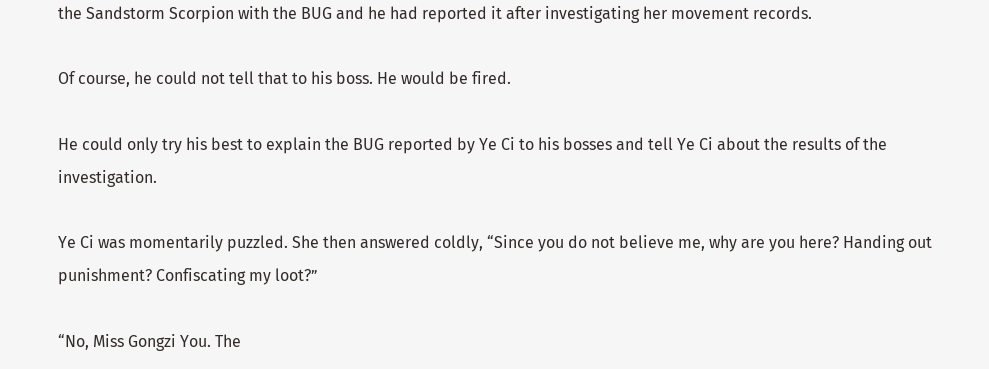the Sandstorm Scorpion with the BUG and he had reported it after investigating her movement records.

Of course, he could not tell that to his boss. He would be fired.

He could only try his best to explain the BUG reported by Ye Ci to his bosses and tell Ye Ci about the results of the investigation.

Ye Ci was momentarily puzzled. She then answered coldly, “Since you do not believe me, why are you here? Handing out punishment? Confiscating my loot?”

“No, Miss Gongzi You. The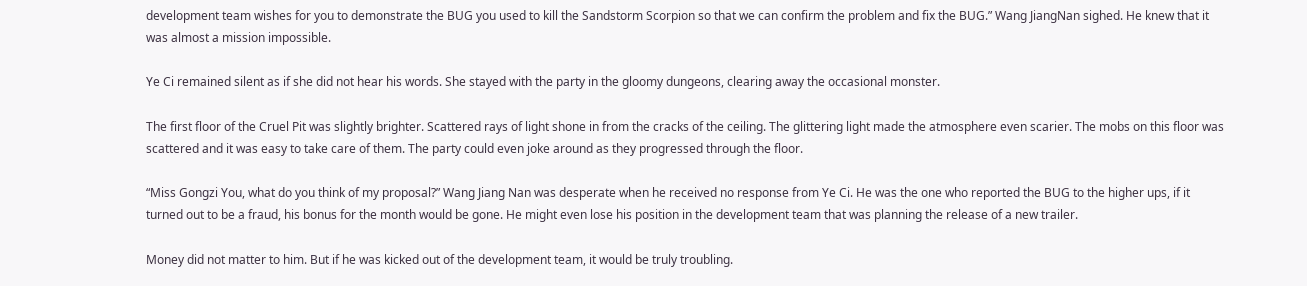development team wishes for you to demonstrate the BUG you used to kill the Sandstorm Scorpion so that we can confirm the problem and fix the BUG.” Wang JiangNan sighed. He knew that it was almost a mission impossible.

Ye Ci remained silent as if she did not hear his words. She stayed with the party in the gloomy dungeons, clearing away the occasional monster.

The first floor of the Cruel Pit was slightly brighter. Scattered rays of light shone in from the cracks of the ceiling. The glittering light made the atmosphere even scarier. The mobs on this floor was scattered and it was easy to take care of them. The party could even joke around as they progressed through the floor.

“Miss Gongzi You, what do you think of my proposal?” Wang Jiang Nan was desperate when he received no response from Ye Ci. He was the one who reported the BUG to the higher ups, if it turned out to be a fraud, his bonus for the month would be gone. He might even lose his position in the development team that was planning the release of a new trailer.

Money did not matter to him. But if he was kicked out of the development team, it would be truly troubling.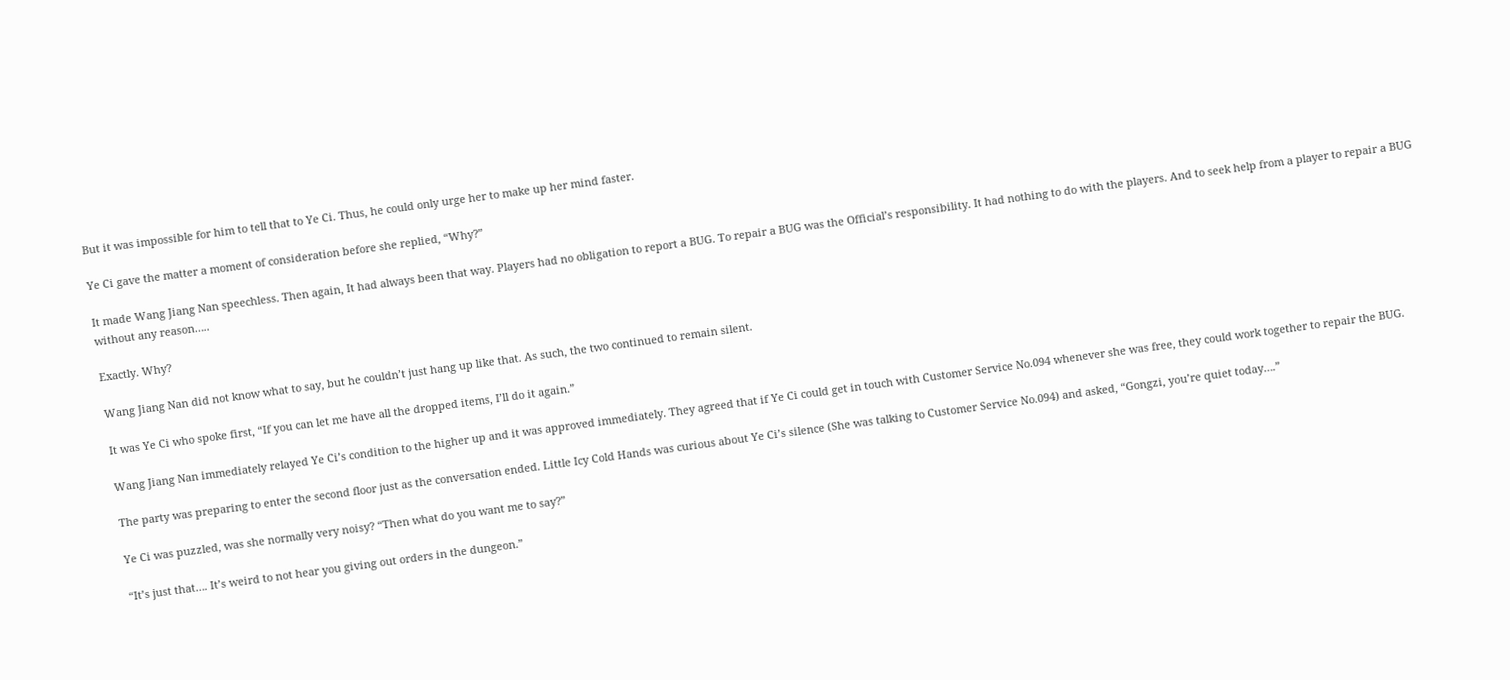But it was impossible for him to tell that to Ye Ci. Thus, he could only urge her to make up her mind faster.

Ye Ci gave the matter a moment of consideration before she replied, “Why?”

It made Wang Jiang Nan speechless. Then again, It had always been that way. Players had no obligation to report a BUG. To repair a BUG was the Official’s responsibility. It had nothing to do with the players. And to seek help from a player to repair a BUG without any reason…..

Exactly. Why?

Wang Jiang Nan did not know what to say, but he couldn’t just hang up like that. As such, the two continued to remain silent.

It was Ye Ci who spoke first, “If you can let me have all the dropped items, I’ll do it again.”

Wang Jiang Nan immediately relayed Ye Ci’s condition to the higher up and it was approved immediately. They agreed that if Ye Ci could get in touch with Customer Service No.094 whenever she was free, they could work together to repair the BUG.

The party was preparing to enter the second floor just as the conversation ended. Little Icy Cold Hands was curious about Ye Ci’s silence (She was talking to Customer Service No.094) and asked, “Gongzi, you’re quiet today….”

Ye Ci was puzzled, was she normally very noisy? “Then what do you want me to say?”

“It’s just that…. It’s weird to not hear you giving out orders in the dungeon.”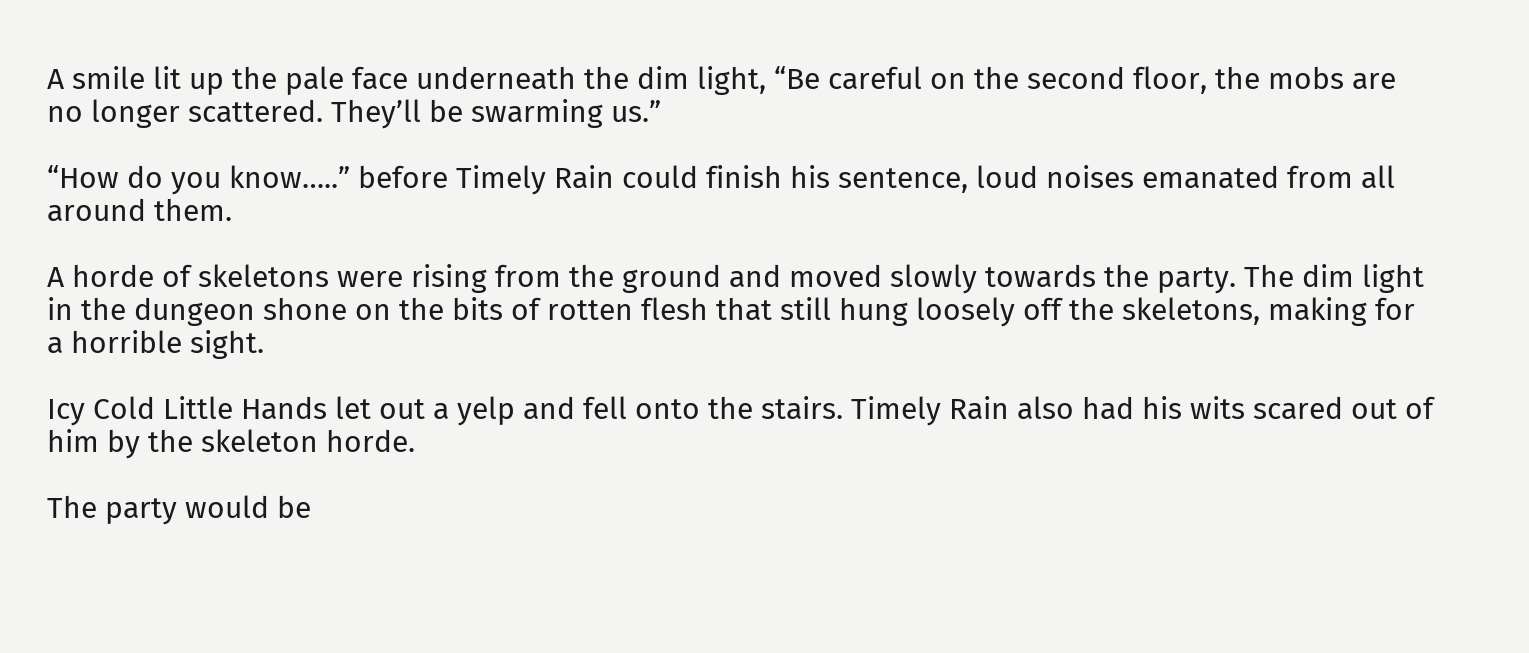A smile lit up the pale face underneath the dim light, “Be careful on the second floor, the mobs are no longer scattered. They’ll be swarming us.”

“How do you know…..” before Timely Rain could finish his sentence, loud noises emanated from all around them.

A horde of skeletons were rising from the ground and moved slowly towards the party. The dim light in the dungeon shone on the bits of rotten flesh that still hung loosely off the skeletons, making for a horrible sight.

Icy Cold Little Hands let out a yelp and fell onto the stairs. Timely Rain also had his wits scared out of him by the skeleton horde.

The party would be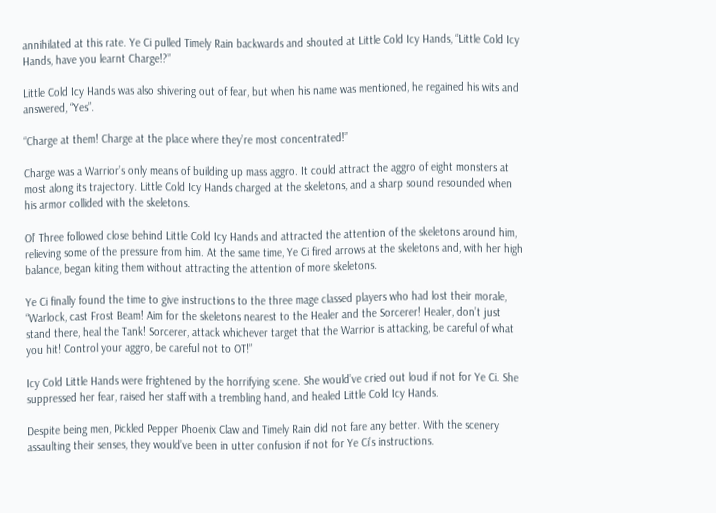annihilated at this rate. Ye Ci pulled Timely Rain backwards and shouted at Little Cold Icy Hands, “Little Cold Icy Hands, have you learnt Charge!?”

Little Cold Icy Hands was also shivering out of fear, but when his name was mentioned, he regained his wits and answered, “Yes”.

“Charge at them! Charge at the place where they’re most concentrated!”

Charge was a Warrior’s only means of building up mass aggro. It could attract the aggro of eight monsters at most along its trajectory. Little Cold Icy Hands charged at the skeletons, and a sharp sound resounded when his armor collided with the skeletons.

Ol’ Three followed close behind Little Cold Icy Hands and attracted the attention of the skeletons around him, relieving some of the pressure from him. At the same time, Ye Ci fired arrows at the skeletons and, with her high balance, began kiting them without attracting the attention of more skeletons.

Ye Ci finally found the time to give instructions to the three mage classed players who had lost their morale, “Warlock, cast Frost Beam! Aim for the skeletons nearest to the Healer and the Sorcerer! Healer, don’t just stand there, heal the Tank! Sorcerer, attack whichever target that the Warrior is attacking, be careful of what you hit! Control your aggro, be careful not to OT!”

Icy Cold Little Hands were frightened by the horrifying scene. She would’ve cried out loud if not for Ye Ci. She suppressed her fear, raised her staff with a trembling hand, and healed Little Cold Icy Hands.

Despite being men, Pickled Pepper Phoenix Claw and Timely Rain did not fare any better. With the scenery assaulting their senses, they would’ve been in utter confusion if not for Ye Ci’s instructions.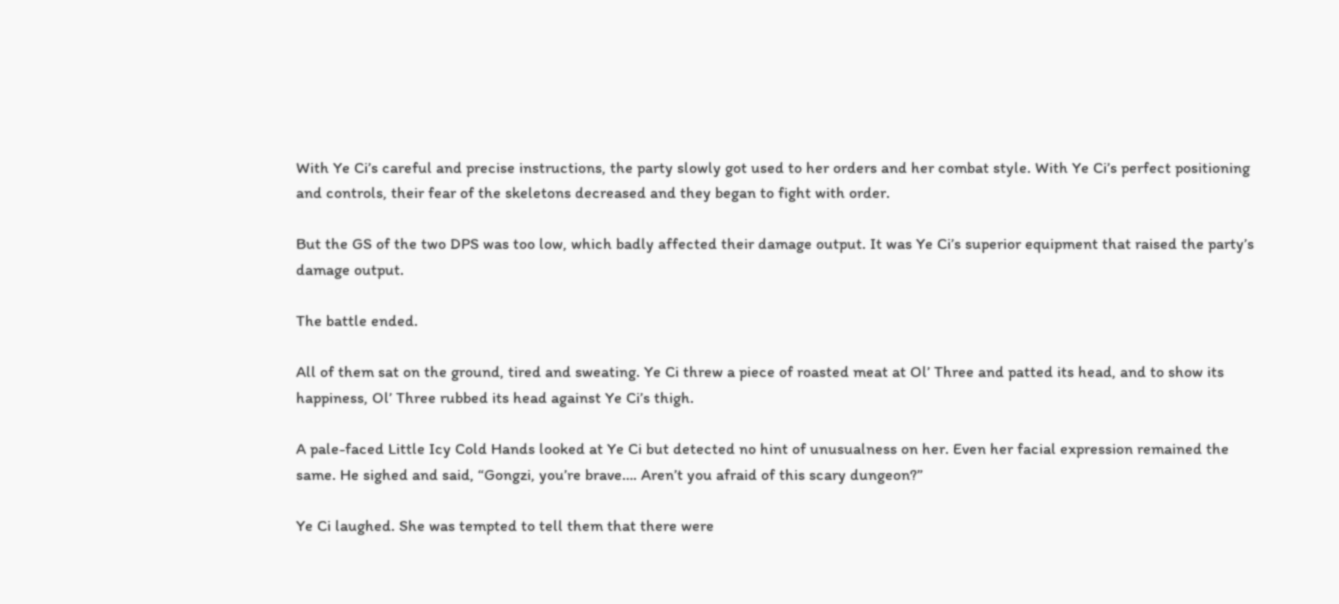With Ye Ci’s careful and precise instructions, the party slowly got used to her orders and her combat style. With Ye Ci’s perfect positioning and controls, their fear of the skeletons decreased and they began to fight with order.

But the GS of the two DPS was too low, which badly affected their damage output. It was Ye Ci’s superior equipment that raised the party’s damage output.

The battle ended.

All of them sat on the ground, tired and sweating. Ye Ci threw a piece of roasted meat at Ol’ Three and patted its head, and to show its happiness, Ol’ Three rubbed its head against Ye Ci’s thigh.

A pale-faced Little Icy Cold Hands looked at Ye Ci but detected no hint of unusualness on her. Even her facial expression remained the same. He sighed and said, “Gongzi, you’re brave…. Aren’t you afraid of this scary dungeon?”

Ye Ci laughed. She was tempted to tell them that there were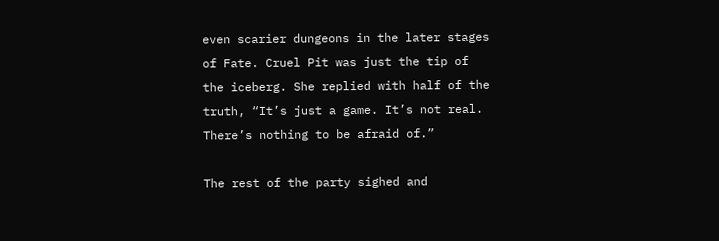even scarier dungeons in the later stages of Fate. Cruel Pit was just the tip of the iceberg. She replied with half of the truth, “It’s just a game. It’s not real. There’s nothing to be afraid of.”

The rest of the party sighed and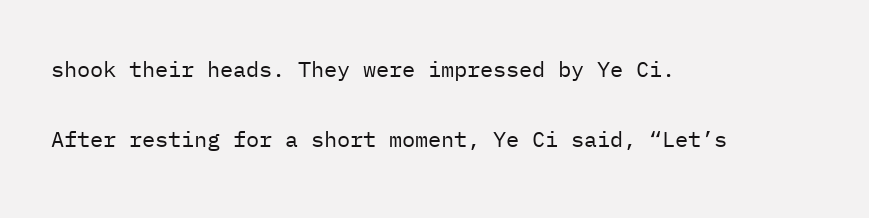shook their heads. They were impressed by Ye Ci.

After resting for a short moment, Ye Ci said, “Let’s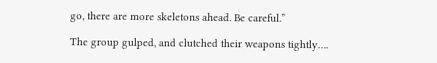go, there are more skeletons ahead. Be careful.”

The group gulped, and clutched their weapons tightly….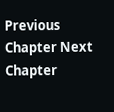Previous Chapter Next Chapter